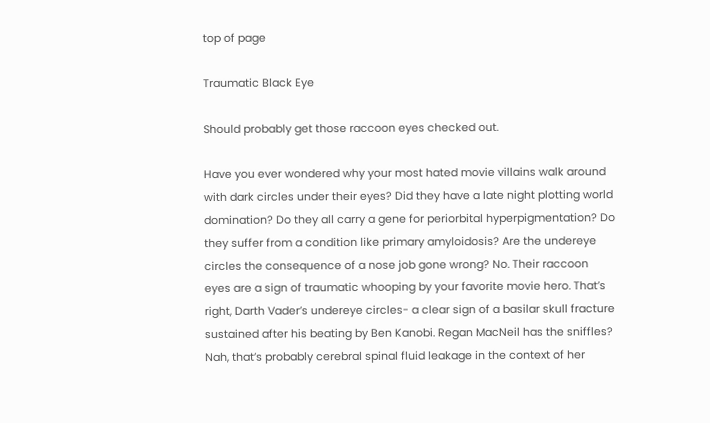top of page

Traumatic Black Eye

Should probably get those raccoon eyes checked out.

Have you ever wondered why your most hated movie villains walk around with dark circles under their eyes? Did they have a late night plotting world domination? Do they all carry a gene for periorbital hyperpigmentation? Do they suffer from a condition like primary amyloidosis? Are the undereye circles the consequence of a nose job gone wrong? No. Their raccoon eyes are a sign of traumatic whooping by your favorite movie hero. That’s right, Darth Vader’s undereye circles- a clear sign of a basilar skull fracture sustained after his beating by Ben Kanobi. Regan MacNeil has the sniffles? Nah, that’s probably cerebral spinal fluid leakage in the context of her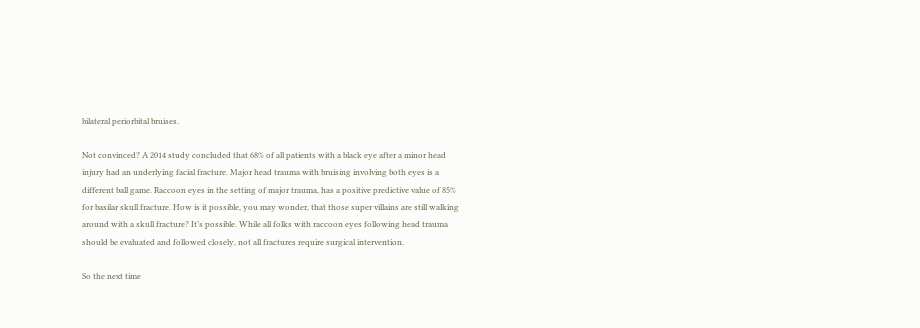bilateral periorbital bruises.

Not convinced? A 2014 study concluded that 68% of all patients with a black eye after a minor head injury had an underlying facial fracture. Major head trauma with bruising involving both eyes is a different ball game. Raccoon eyes in the setting of major trauma, has a positive predictive value of 85% for basilar skull fracture. How is it possible, you may wonder, that those super villains are still walking around with a skull fracture? It’s possible. While all folks with raccoon eyes following head trauma should be evaluated and followed closely, not all fractures require surgical intervention.

So the next time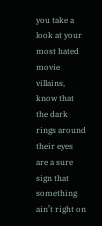you take a look at your most hated movie villains, know that the dark rings around their eyes are a sure sign that something ain’t right on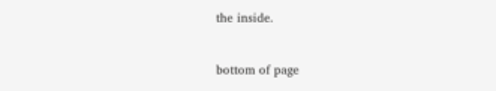the inside.


bottom of page